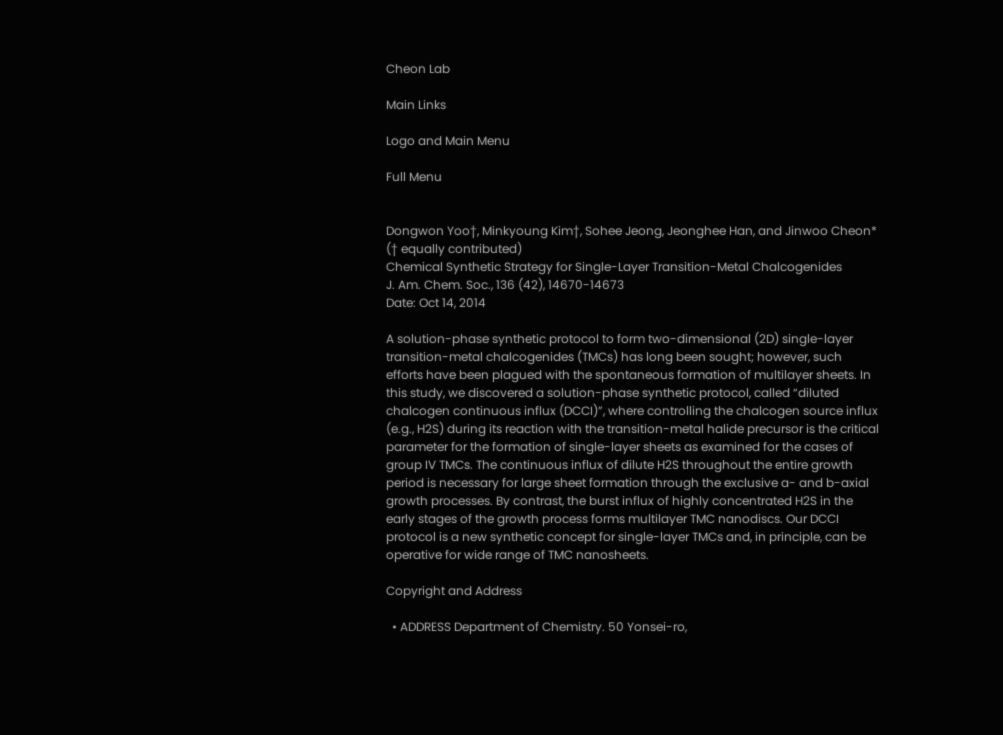Cheon Lab

Main Links

Logo and Main Menu

Full Menu


Dongwon Yoo†, Minkyoung Kim†, Sohee Jeong, Jeonghee Han, and Jinwoo Cheon* († equally contributed)
Chemical Synthetic Strategy for Single-Layer Transition-Metal Chalcogenides
J. Am. Chem. Soc., 136 (42), 14670-14673
Date: Oct 14, 2014

A solution-phase synthetic protocol to form two-dimensional (2D) single-layer transition-metal chalcogenides (TMCs) has long been sought; however, such efforts have been plagued with the spontaneous formation of multilayer sheets. In this study, we discovered a solution-phase synthetic protocol, called “diluted chalcogen continuous influx (DCCI)”, where controlling the chalcogen source influx (e.g., H2S) during its reaction with the transition-metal halide precursor is the critical parameter for the formation of single-layer sheets as examined for the cases of group IV TMCs. The continuous influx of dilute H2S throughout the entire growth period is necessary for large sheet formation through the exclusive a- and b-axial growth processes. By contrast, the burst influx of highly concentrated H2S in the early stages of the growth process forms multilayer TMC nanodiscs. Our DCCI protocol is a new synthetic concept for single-layer TMCs and, in principle, can be operative for wide range of TMC nanosheets.

Copyright and Address

  • ADDRESS Department of Chemistry. 50 Yonsei-ro,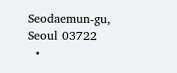Seodaemun-gu, Seoul 03722
  •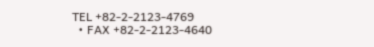TEL +82-2-2123-4769
  • FAX +82-2-2123-4640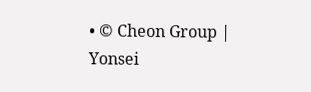• © Cheon Group | Yonsei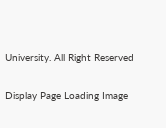University. All Right Reserved

Display Page Loading Image